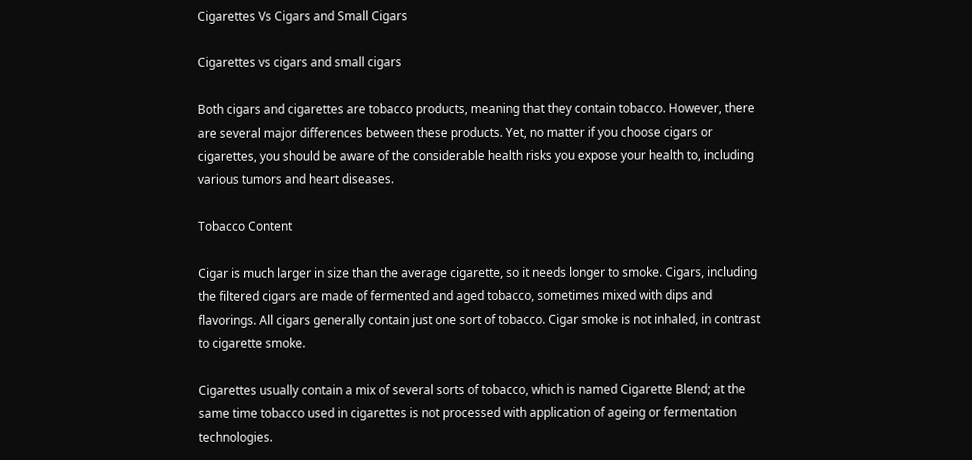Cigarettes Vs Cigars and Small Cigars

Cigarettes vs cigars and small cigars

Both cigars and cigarettes are tobacco products, meaning that they contain tobacco. However, there are several major differences between these products. Yet, no matter if you choose cigars or cigarettes, you should be aware of the considerable health risks you expose your health to, including various tumors and heart diseases.

Tobacco Content

Cigar is much larger in size than the average cigarette, so it needs longer to smoke. Cigars, including the filtered cigars are made of fermented and aged tobacco, sometimes mixed with dips and flavorings. All cigars generally contain just one sort of tobacco. Cigar smoke is not inhaled, in contrast to cigarette smoke.

Cigarettes usually contain a mix of several sorts of tobacco, which is named Cigarette Blend; at the same time tobacco used in cigarettes is not processed with application of ageing or fermentation technologies.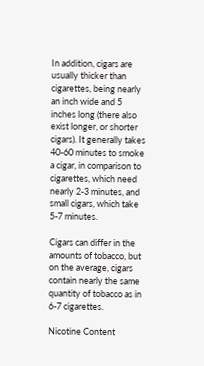In addition, cigars are usually thicker than cigarettes, being nearly an inch wide and 5 inches long (there also exist longer, or shorter cigars). It generally takes 40-60 minutes to smoke a cigar, in comparison to cigarettes, which need nearly 2-3 minutes, and small cigars, which take 5-7 minutes.

Cigars can differ in the amounts of tobacco, but on the average, cigars contain nearly the same quantity of tobacco as in 6-7 cigarettes.

Nicotine Content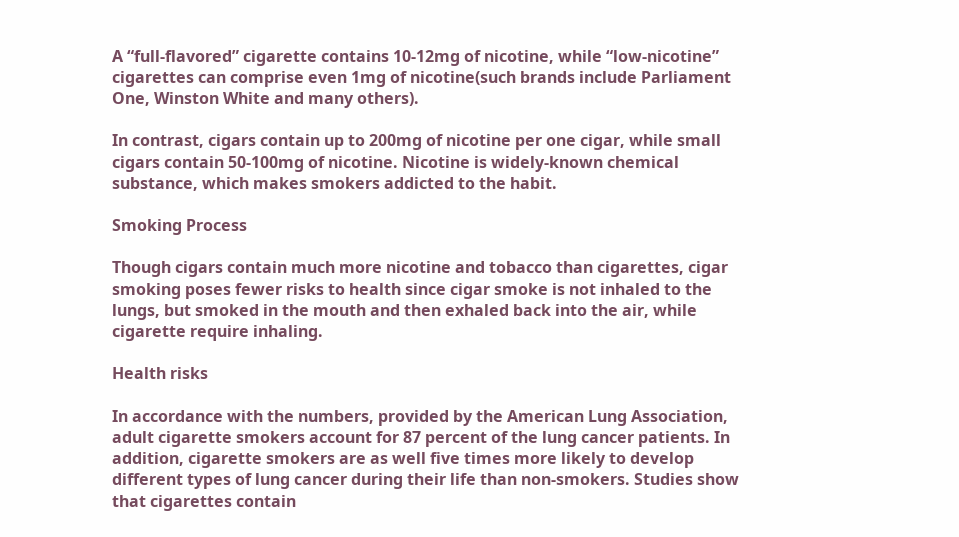A “full-flavored” cigarette contains 10-12mg of nicotine, while “low-nicotine” cigarettes can comprise even 1mg of nicotine(such brands include Parliament One, Winston White and many others).

In contrast, cigars contain up to 200mg of nicotine per one cigar, while small cigars contain 50-100mg of nicotine. Nicotine is widely-known chemical substance, which makes smokers addicted to the habit.

Smoking Process

Though cigars contain much more nicotine and tobacco than cigarettes, cigar smoking poses fewer risks to health since cigar smoke is not inhaled to the lungs, but smoked in the mouth and then exhaled back into the air, while cigarette require inhaling.

Health risks

In accordance with the numbers, provided by the American Lung Association, adult cigarette smokers account for 87 percent of the lung cancer patients. In addition, cigarette smokers are as well five times more likely to develop different types of lung cancer during their life than non-smokers. Studies show that cigarettes contain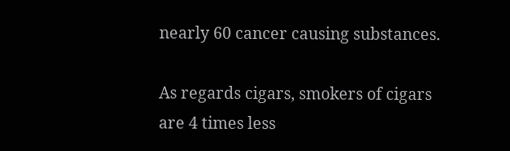nearly 60 cancer causing substances.

As regards cigars, smokers of cigars are 4 times less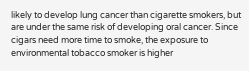likely to develop lung cancer than cigarette smokers, but are under the same risk of developing oral cancer. Since cigars need more time to smoke, the exposure to environmental tobacco smoker is higher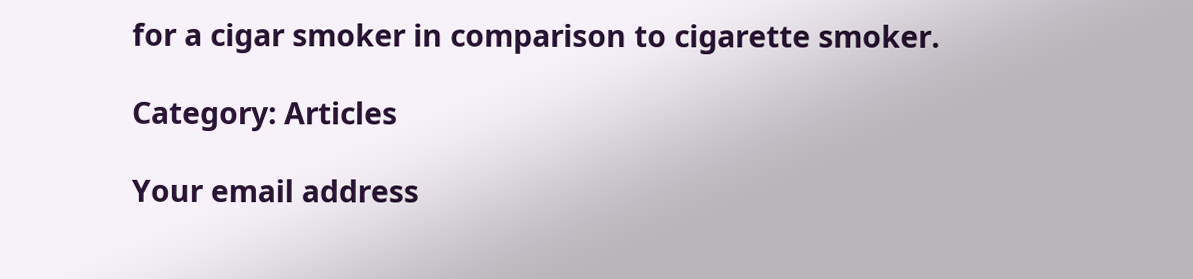for a cigar smoker in comparison to cigarette smoker.

Category: Articles

Your email address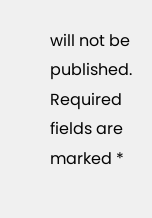will not be published. Required fields are marked *